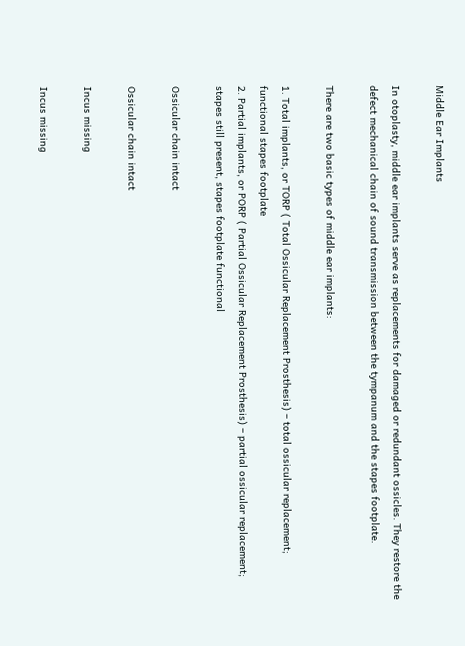Middle Ear Implants

In otoplasty, middle ear implants serve as replacements for damaged or redundant ossicles. They restore the defect mechanical chain of sound transmission between the tympanum and the stapes footplate.

There are two basic types of middle ear implants:

1. Total implants, or TORP ( Total Ossicular Replacement Prosthesis) – total ossicular replacement; functional stapes footplate
2. Partial implants, or PORP ( Partial Ossicular Replacement Prosthesis) – partial ossicular replacement; stapes still present, stapes footplate functional

Ossicular chain intact

Ossicular chain intact

Incus missing

Incus missing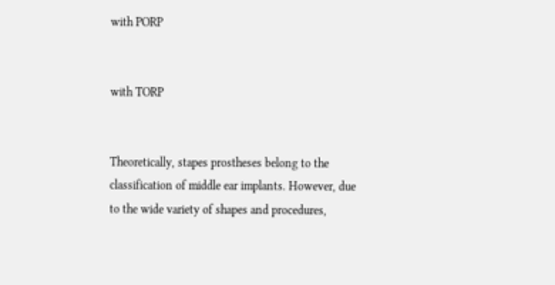with PORP


with TORP


Theoretically, stapes prostheses belong to the classification of middle ear implants. However, due to the wide variety of shapes and procedures,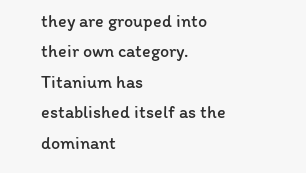they are grouped into their own category. Titanium has established itself as the dominant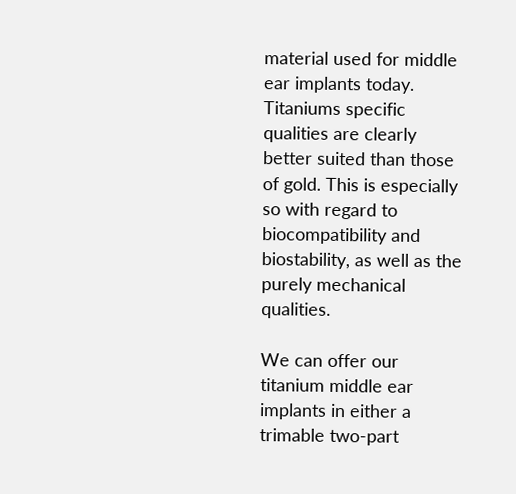material used for middle ear implants today. Titaniums specific qualities are clearly better suited than those of gold. This is especially so with regard to biocompatibility and biostability, as well as the purely mechanical qualities.

We can offer our titanium middle ear implants in either a trimable two-part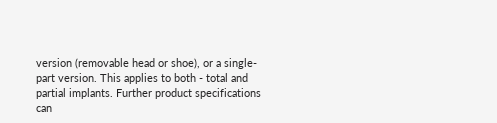version (removable head or shoe), or a single-part version. This applies to both - total and partial implants. Further product specifications can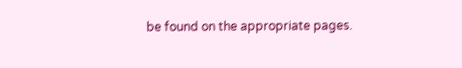be found on the appropriate pages.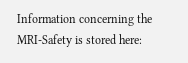Information concerning the MRI-Safety is stored here: